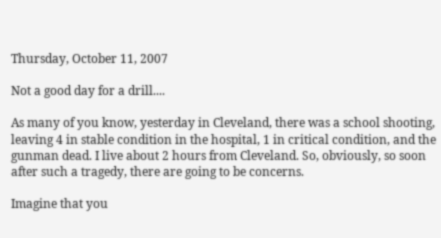Thursday, October 11, 2007

Not a good day for a drill....

As many of you know, yesterday in Cleveland, there was a school shooting, leaving 4 in stable condition in the hospital, 1 in critical condition, and the gunman dead. I live about 2 hours from Cleveland. So, obviously, so soon after such a tragedy, there are going to be concerns.

Imagine that you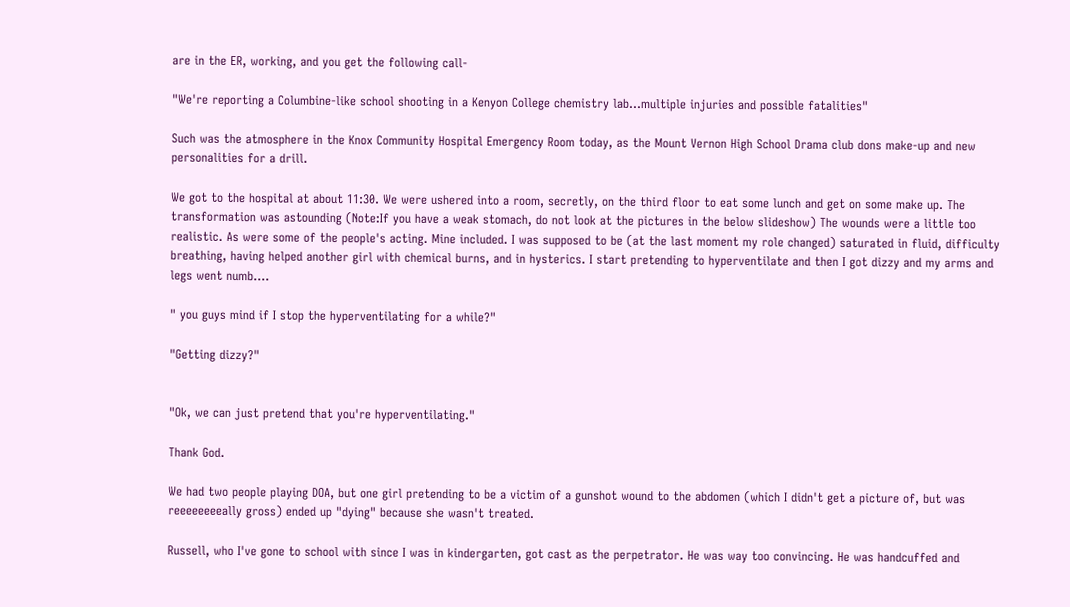are in the ER, working, and you get the following call-

"We're reporting a Columbine-like school shooting in a Kenyon College chemistry lab...multiple injuries and possible fatalities"

Such was the atmosphere in the Knox Community Hospital Emergency Room today, as the Mount Vernon High School Drama club dons make-up and new personalities for a drill.

We got to the hospital at about 11:30. We were ushered into a room, secretly, on the third floor to eat some lunch and get on some make up. The transformation was astounding (Note:If you have a weak stomach, do not look at the pictures in the below slideshow) The wounds were a little too realistic. As were some of the people's acting. Mine included. I was supposed to be (at the last moment my role changed) saturated in fluid, difficulty breathing, having helped another girl with chemical burns, and in hysterics. I start pretending to hyperventilate and then I got dizzy and my arms and legs went numb....

" you guys mind if I stop the hyperventilating for a while?"

"Getting dizzy?"


"Ok, we can just pretend that you're hyperventilating."

Thank God.

We had two people playing DOA, but one girl pretending to be a victim of a gunshot wound to the abdomen (which I didn't get a picture of, but was reeeeeeeeally gross) ended up "dying" because she wasn't treated.

Russell, who I've gone to school with since I was in kindergarten, got cast as the perpetrator. He was way too convincing. He was handcuffed and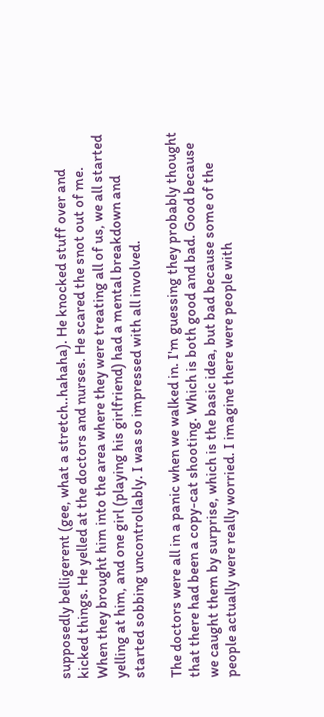supposedly belligerent (gee, what a stretch..hahaha). He knocked stuff over and kicked things. He yelled at the doctors and nurses. He scared the snot out of me. When they brought him into the area where they were treating all of us, we all started yelling at him, and one girl (playing his girlfriend) had a mental breakdown and started sobbing uncontrollably. I was so impressed with all involved.

The doctors were all in a panic when we walked in. I'm guessing they probably thought that there had been a copy-cat shooting. Which is both good and bad. Good because we caught them by surprise, which is the basic idea, but bad because some of the people actually were really worried. I imagine there were people with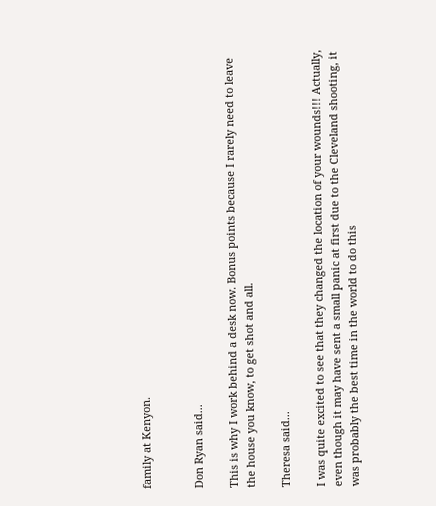family at Kenyon.


Don Ryan said...

This is why I work behind a desk now. Bonus points because I rarely need to leave the house you know, to get shot and all.

Theresa said...

I was quite excited to see that they changed the location of your wounds!!! Actually, even though it may have sent a small panic at first due to the Cleveland shooting, it was probably the best time in the world to do this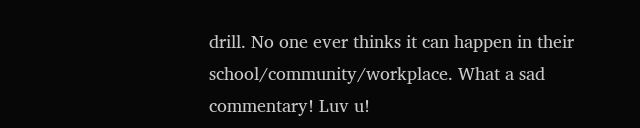drill. No one ever thinks it can happen in their school/community/workplace. What a sad commentary! Luv u!